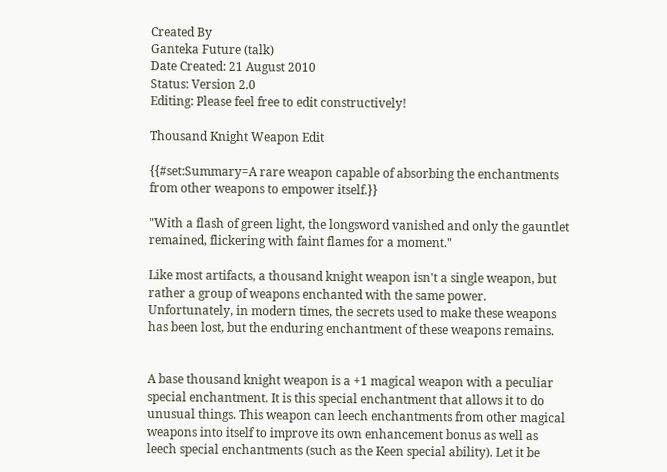Created By
Ganteka Future (talk)
Date Created: 21 August 2010
Status: Version 2.0
Editing: Please feel free to edit constructively!

Thousand Knight Weapon Edit

{{#set:Summary=A rare weapon capable of absorbing the enchantments from other weapons to empower itself.}}

"With a flash of green light, the longsword vanished and only the gauntlet remained, flickering with faint flames for a moment."

Like most artifacts, a thousand knight weapon isn't a single weapon, but rather a group of weapons enchanted with the same power. Unfortunately, in modern times, the secrets used to make these weapons has been lost, but the enduring enchantment of these weapons remains.


A base thousand knight weapon is a +1 magical weapon with a peculiar special enchantment. It is this special enchantment that allows it to do unusual things. This weapon can leech enchantments from other magical weapons into itself to improve its own enhancement bonus as well as leech special enchantments (such as the Keen special ability). Let it be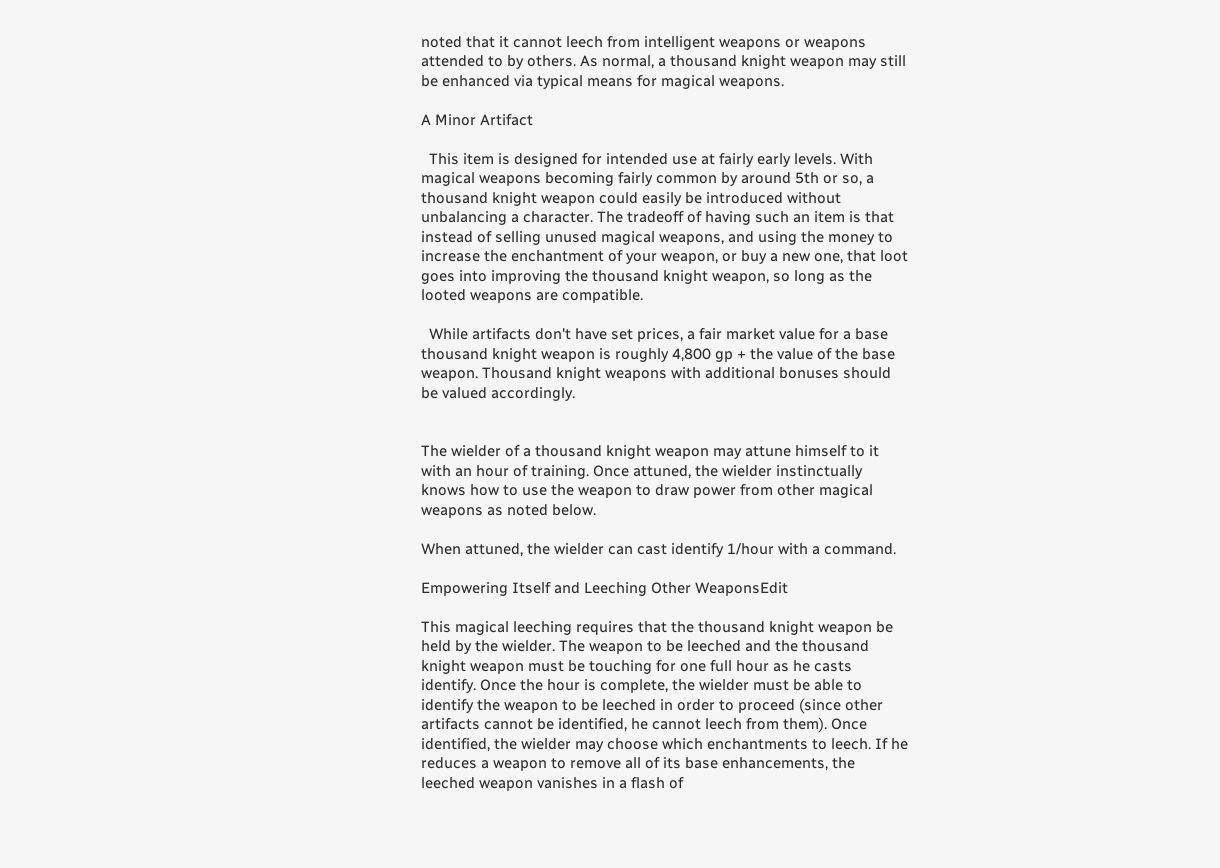noted that it cannot leech from intelligent weapons or weapons attended to by others. As normal, a thousand knight weapon may still be enhanced via typical means for magical weapons.

A Minor Artifact

  This item is designed for intended use at fairly early levels. With magical weapons becoming fairly common by around 5th or so, a thousand knight weapon could easily be introduced without unbalancing a character. The tradeoff of having such an item is that instead of selling unused magical weapons, and using the money to increase the enchantment of your weapon, or buy a new one, that loot goes into improving the thousand knight weapon, so long as the looted weapons are compatible.

  While artifacts don't have set prices, a fair market value for a base thousand knight weapon is roughly 4,800 gp + the value of the base weapon. Thousand knight weapons with additional bonuses should be valued accordingly.


The wielder of a thousand knight weapon may attune himself to it with an hour of training. Once attuned, the wielder instinctually knows how to use the weapon to draw power from other magical weapons as noted below.

When attuned, the wielder can cast identify 1/hour with a command.

Empowering Itself and Leeching Other WeaponsEdit

This magical leeching requires that the thousand knight weapon be held by the wielder. The weapon to be leeched and the thousand knight weapon must be touching for one full hour as he casts identify. Once the hour is complete, the wielder must be able to identify the weapon to be leeched in order to proceed (since other artifacts cannot be identified, he cannot leech from them). Once identified, the wielder may choose which enchantments to leech. If he reduces a weapon to remove all of its base enhancements, the leeched weapon vanishes in a flash of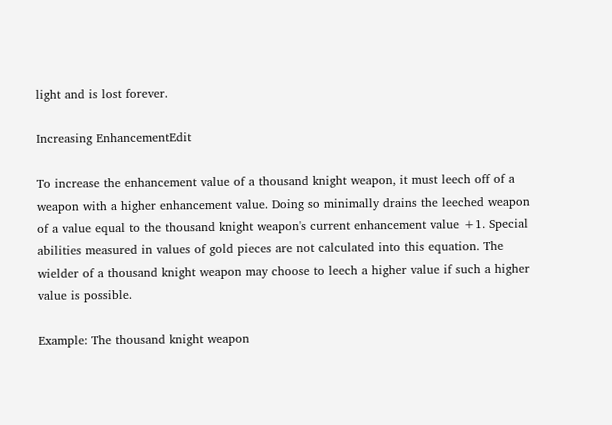light and is lost forever.

Increasing EnhancementEdit

To increase the enhancement value of a thousand knight weapon, it must leech off of a weapon with a higher enhancement value. Doing so minimally drains the leeched weapon of a value equal to the thousand knight weapon's current enhancement value +1. Special abilities measured in values of gold pieces are not calculated into this equation. The wielder of a thousand knight weapon may choose to leech a higher value if such a higher value is possible.

Example: The thousand knight weapon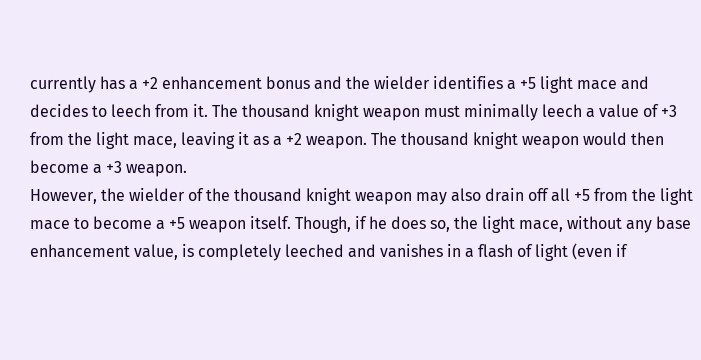currently has a +2 enhancement bonus and the wielder identifies a +5 light mace and decides to leech from it. The thousand knight weapon must minimally leech a value of +3 from the light mace, leaving it as a +2 weapon. The thousand knight weapon would then become a +3 weapon.
However, the wielder of the thousand knight weapon may also drain off all +5 from the light mace to become a +5 weapon itself. Though, if he does so, the light mace, without any base enhancement value, is completely leeched and vanishes in a flash of light (even if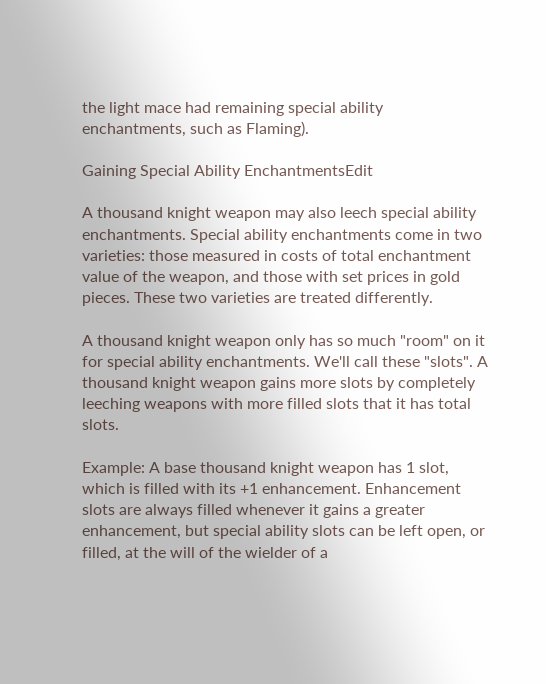the light mace had remaining special ability enchantments, such as Flaming).

Gaining Special Ability EnchantmentsEdit

A thousand knight weapon may also leech special ability enchantments. Special ability enchantments come in two varieties: those measured in costs of total enchantment value of the weapon, and those with set prices in gold pieces. These two varieties are treated differently.

A thousand knight weapon only has so much "room" on it for special ability enchantments. We'll call these "slots". A thousand knight weapon gains more slots by completely leeching weapons with more filled slots that it has total slots.

Example: A base thousand knight weapon has 1 slot, which is filled with its +1 enhancement. Enhancement slots are always filled whenever it gains a greater enhancement, but special ability slots can be left open, or filled, at the will of the wielder of a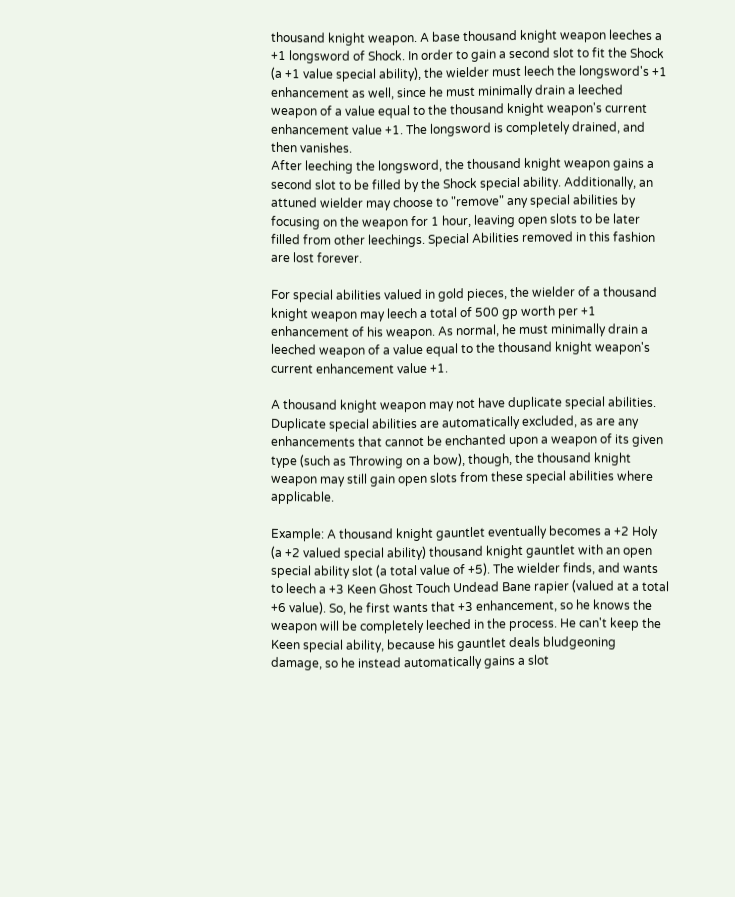thousand knight weapon. A base thousand knight weapon leeches a +1 longsword of Shock. In order to gain a second slot to fit the Shock (a +1 value special ability), the wielder must leech the longsword's +1 enhancement as well, since he must minimally drain a leeched weapon of a value equal to the thousand knight weapon's current enhancement value +1. The longsword is completely drained, and then vanishes.
After leeching the longsword, the thousand knight weapon gains a second slot to be filled by the Shock special ability. Additionally, an attuned wielder may choose to "remove" any special abilities by focusing on the weapon for 1 hour, leaving open slots to be later filled from other leechings. Special Abilities removed in this fashion are lost forever.

For special abilities valued in gold pieces, the wielder of a thousand knight weapon may leech a total of 500 gp worth per +1 enhancement of his weapon. As normal, he must minimally drain a leeched weapon of a value equal to the thousand knight weapon's current enhancement value +1.

A thousand knight weapon may not have duplicate special abilities. Duplicate special abilities are automatically excluded, as are any enhancements that cannot be enchanted upon a weapon of its given type (such as Throwing on a bow), though, the thousand knight weapon may still gain open slots from these special abilities where applicable.

Example: A thousand knight gauntlet eventually becomes a +2 Holy (a +2 valued special ability) thousand knight gauntlet with an open special ability slot (a total value of +5). The wielder finds, and wants to leech a +3 Keen Ghost Touch Undead Bane rapier (valued at a total +6 value). So, he first wants that +3 enhancement, so he knows the weapon will be completely leeched in the process. He can't keep the Keen special ability, because his gauntlet deals bludgeoning damage, so he instead automatically gains a slot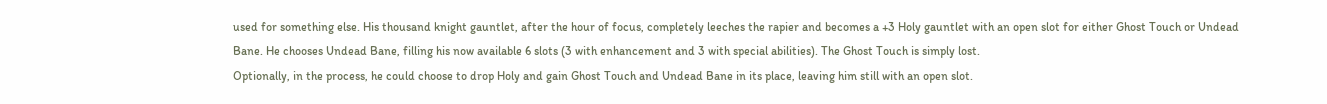used for something else. His thousand knight gauntlet, after the hour of focus, completely leeches the rapier and becomes a +3 Holy gauntlet with an open slot for either Ghost Touch or Undead Bane. He chooses Undead Bane, filling his now available 6 slots (3 with enhancement and 3 with special abilities). The Ghost Touch is simply lost.
Optionally, in the process, he could choose to drop Holy and gain Ghost Touch and Undead Bane in its place, leaving him still with an open slot.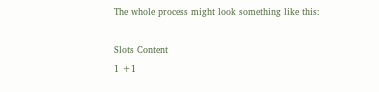The whole process might look something like this:

Slots Content
1 +1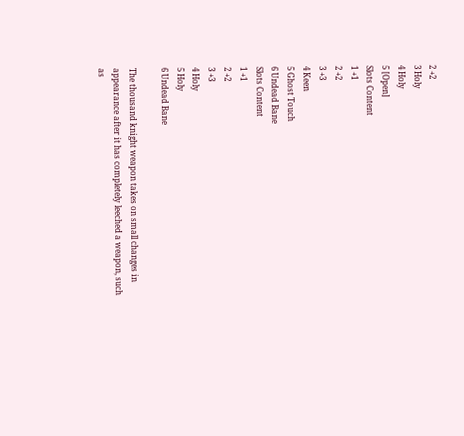2 +2
3 Holy
4 Holy
5 [Open]
Slots Content
1 +1
2 +2
3 +3
4 Keen
5 Ghost Touch
6 Undead Bane
Slots Content
1 +1
2 +2
3 +3
4 Holy
5 Holy
6 Undead Bane

The thousand knight weapon takes on small changes in appearance after it has completely leeched a weapon, such as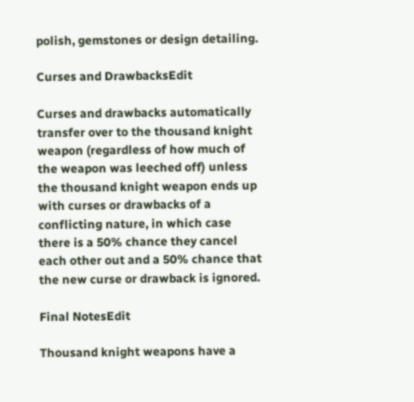polish, gemstones or design detailing.

Curses and DrawbacksEdit

Curses and drawbacks automatically transfer over to the thousand knight weapon (regardless of how much of the weapon was leeched off) unless the thousand knight weapon ends up with curses or drawbacks of a conflicting nature, in which case there is a 50% chance they cancel each other out and a 50% chance that the new curse or drawback is ignored.

Final NotesEdit

Thousand knight weapons have a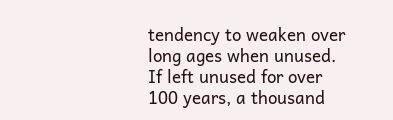tendency to weaken over long ages when unused. If left unused for over 100 years, a thousand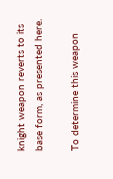knight weapon reverts to its base form, as presented here.

To determine this weapon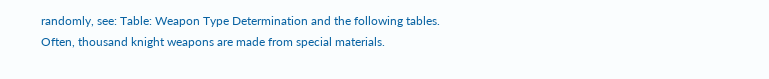randomly, see: Table: Weapon Type Determination and the following tables. Often, thousand knight weapons are made from special materials.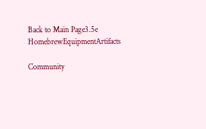Back to Main Page3.5e HomebrewEquipmentArtifacts

Community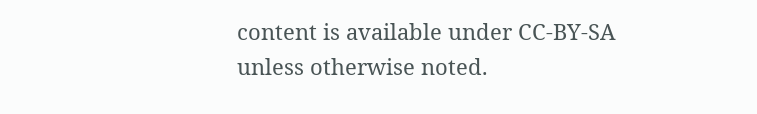content is available under CC-BY-SA unless otherwise noted.